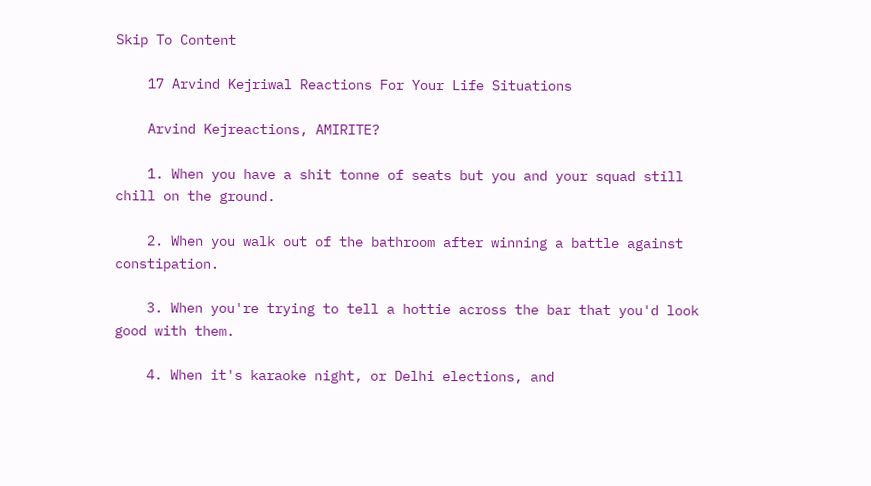Skip To Content

    17 Arvind Kejriwal Reactions For Your Life Situations

    Arvind Kejreactions, AMIRITE?

    1. When you have a shit tonne of seats but you and your squad still chill on the ground.

    2. When you walk out of the bathroom after winning a battle against constipation.

    3. When you're trying to tell a hottie across the bar that you'd look good with them.

    4. When it's karaoke night, or Delhi elections, and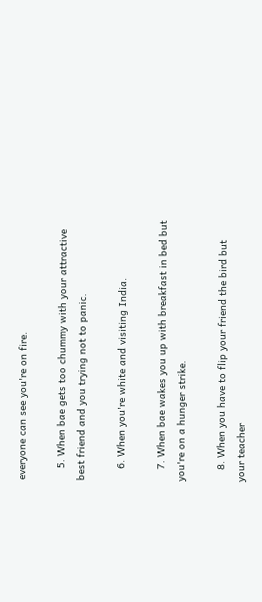everyone can see you're on fire.

    5. When bae gets too chummy with your attractive best friend and you trying not to panic.

    6. When you're white and visiting India.

    7. When bae wakes you up with breakfast in bed but you're on a hunger strike.

    8. When you have to flip your friend the bird but your teacher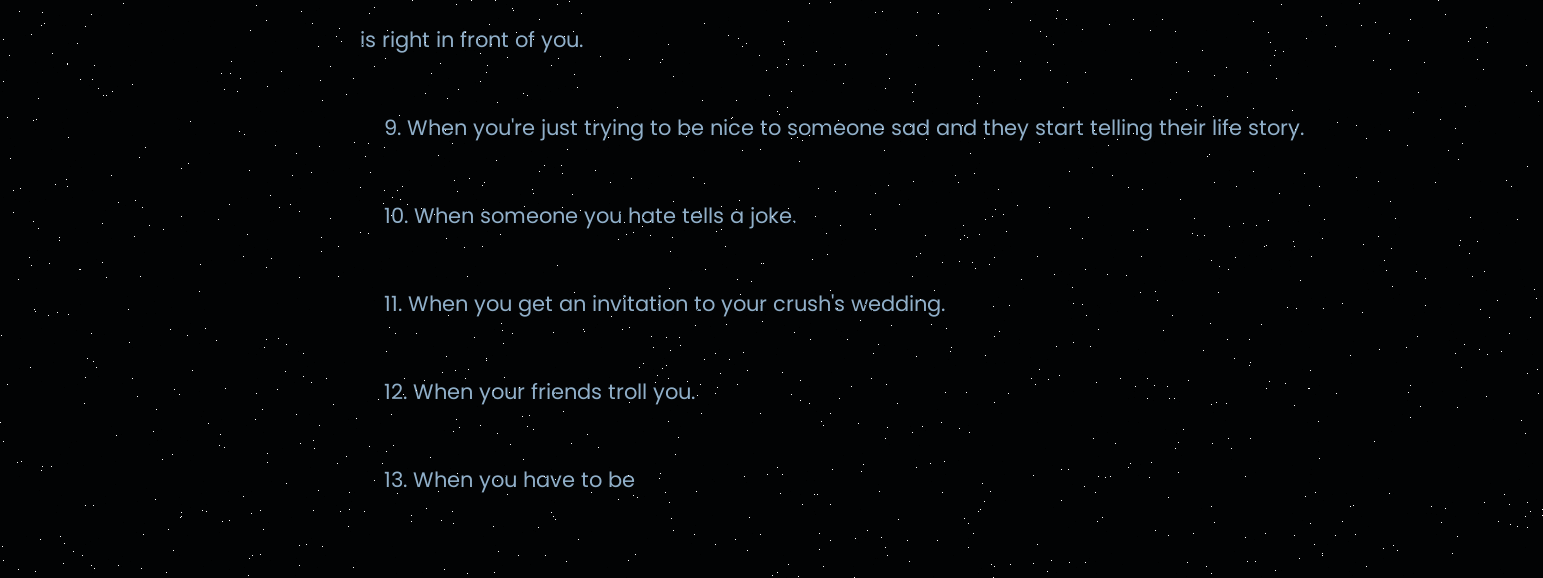is right in front of you.

    9. When you're just trying to be nice to someone sad and they start telling their life story.

    10. When someone you hate tells a joke.

    11. When you get an invitation to your crush's wedding.

    12. When your friends troll you.

    13. When you have to be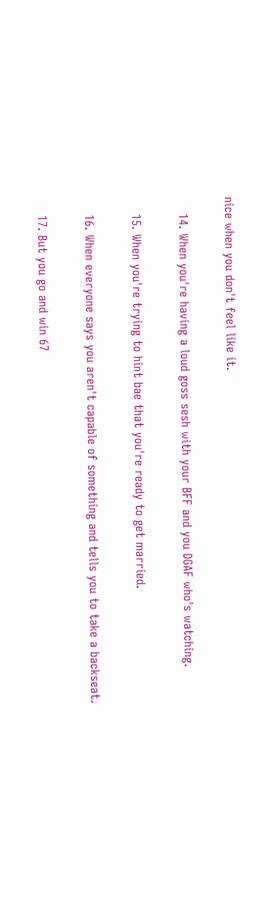nice when you don't feel like it.

    14. When you're having a loud goss sesh with your BFF and you DGAF who's watching.

    15. When you're trying to hint bae that you're ready to get married.

    16. When everyone says you aren't capable of something and tells you to take a backseat.

    17. But you go and win 67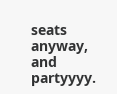seats anyway, and partyyyy.